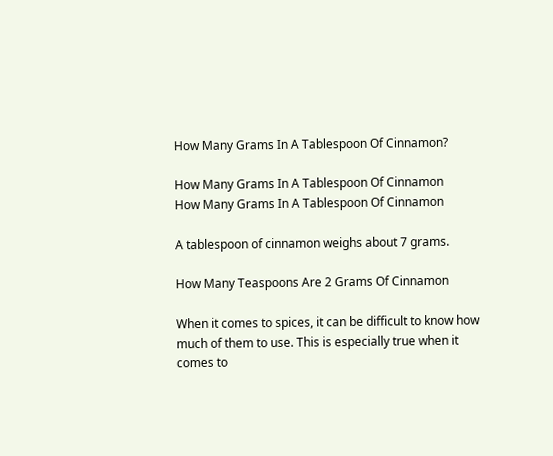How Many Grams In A Tablespoon Of Cinnamon?

How Many Grams In A Tablespoon Of Cinnamon
How Many Grams In A Tablespoon Of Cinnamon

A tablespoon of cinnamon weighs about 7 grams.

How Many Teaspoons Are 2 Grams Of Cinnamon

When it comes to spices, it can be difficult to know how much of them to use. This is especially true when it comes to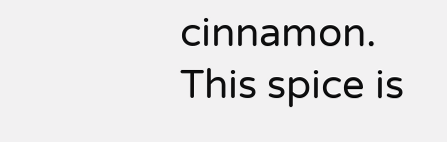cinnamon. This spice is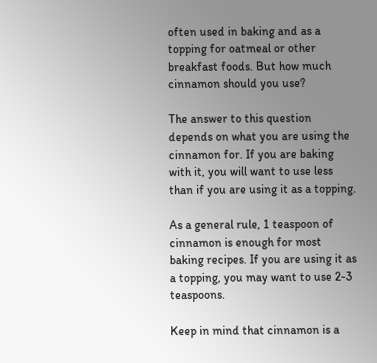often used in baking and as a topping for oatmeal or other breakfast foods. But how much cinnamon should you use?

The answer to this question depends on what you are using the cinnamon for. If you are baking with it, you will want to use less than if you are using it as a topping.

As a general rule, 1 teaspoon of cinnamon is enough for most baking recipes. If you are using it as a topping, you may want to use 2-3 teaspoons.

Keep in mind that cinnamon is a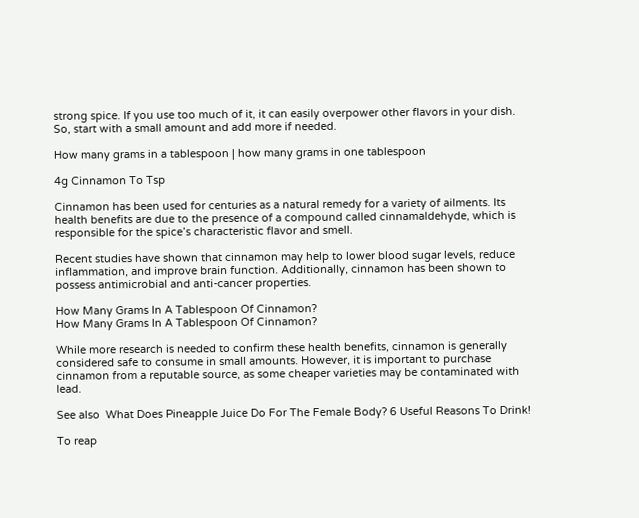strong spice. If you use too much of it, it can easily overpower other flavors in your dish. So, start with a small amount and add more if needed.

How many grams in a tablespoon | how many grams in one tablespoon

4g Cinnamon To Tsp

Cinnamon has been used for centuries as a natural remedy for a variety of ailments. Its health benefits are due to the presence of a compound called cinnamaldehyde, which is responsible for the spice’s characteristic flavor and smell.

Recent studies have shown that cinnamon may help to lower blood sugar levels, reduce inflammation, and improve brain function. Additionally, cinnamon has been shown to possess antimicrobial and anti-cancer properties.

How Many Grams In A Tablespoon Of Cinnamon?
How Many Grams In A Tablespoon Of Cinnamon?

While more research is needed to confirm these health benefits, cinnamon is generally considered safe to consume in small amounts. However, it is important to purchase cinnamon from a reputable source, as some cheaper varieties may be contaminated with lead.

See also  What Does Pineapple Juice Do For The Female Body? 6 Useful Reasons To Drink!

To reap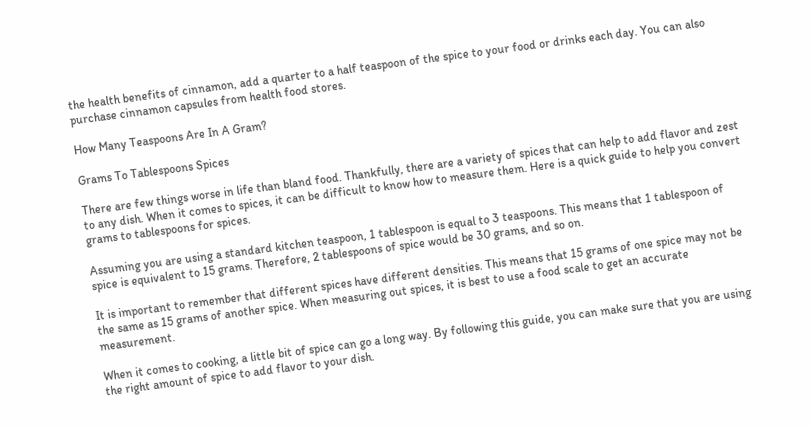the health benefits of cinnamon, add a quarter to a half teaspoon of the spice to your food or drinks each day. You can also purchase cinnamon capsules from health food stores.

How Many Teaspoons Are In A Gram?

Grams To Tablespoons Spices

There are few things worse in life than bland food. Thankfully, there are a variety of spices that can help to add flavor and zest to any dish. When it comes to spices, it can be difficult to know how to measure them. Here is a quick guide to help you convert grams to tablespoons for spices.

Assuming you are using a standard kitchen teaspoon, 1 tablespoon is equal to 3 teaspoons. This means that 1 tablespoon of spice is equivalent to 15 grams. Therefore, 2 tablespoons of spice would be 30 grams, and so on.

It is important to remember that different spices have different densities. This means that 15 grams of one spice may not be the same as 15 grams of another spice. When measuring out spices, it is best to use a food scale to get an accurate measurement.

When it comes to cooking, a little bit of spice can go a long way. By following this guide, you can make sure that you are using the right amount of spice to add flavor to your dish.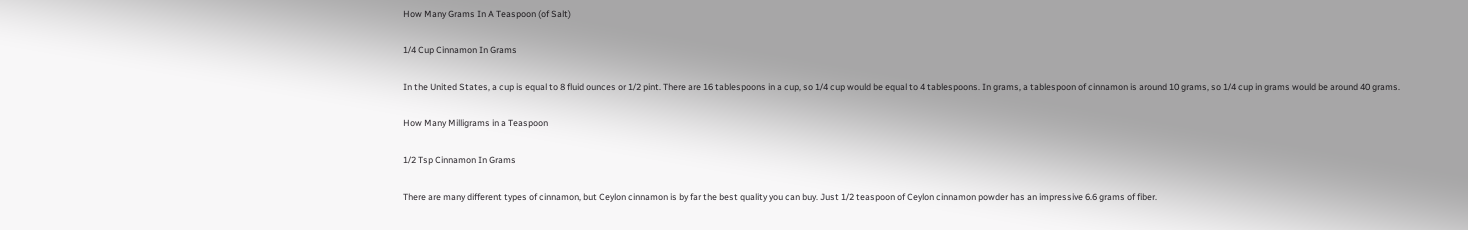How Many Grams In A Teaspoon (of Salt)

1/4 Cup Cinnamon In Grams

In the United States, a cup is equal to 8 fluid ounces or 1/2 pint. There are 16 tablespoons in a cup, so 1/4 cup would be equal to 4 tablespoons. In grams, a tablespoon of cinnamon is around 10 grams, so 1/4 cup in grams would be around 40 grams.

How Many Milligrams in a Teaspoon

1/2 Tsp Cinnamon In Grams

There are many different types of cinnamon, but Ceylon cinnamon is by far the best quality you can buy. Just 1/2 teaspoon of Ceylon cinnamon powder has an impressive 6.6 grams of fiber.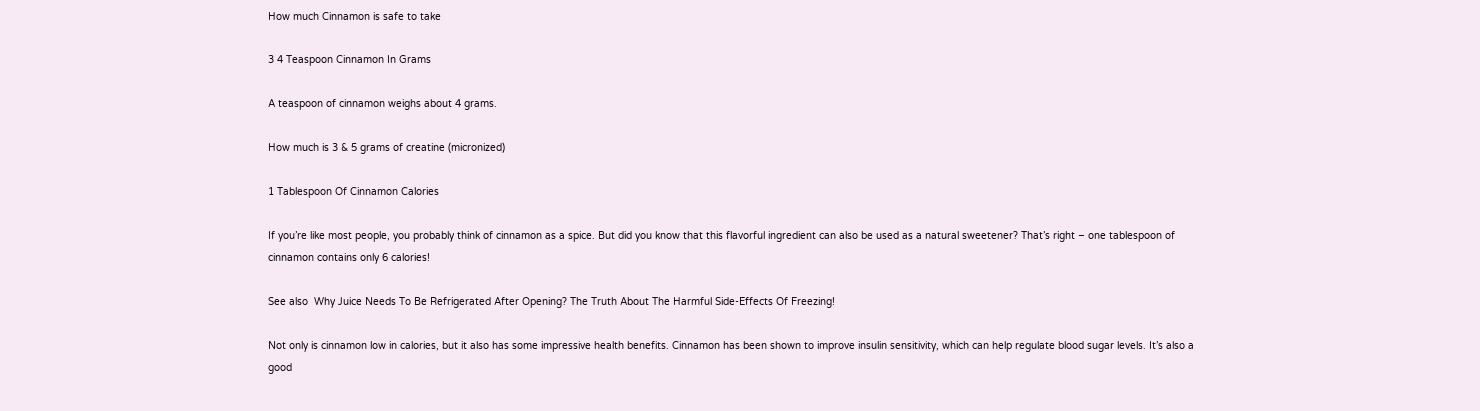How much Cinnamon is safe to take

3 4 Teaspoon Cinnamon In Grams

A teaspoon of cinnamon weighs about 4 grams.

How much is 3 & 5 grams of creatine (micronized)

1 Tablespoon Of Cinnamon Calories

If you’re like most people, you probably think of cinnamon as a spice. But did you know that this flavorful ingredient can also be used as a natural sweetener? That’s right – one tablespoon of cinnamon contains only 6 calories!

See also  Why Juice Needs To Be Refrigerated After Opening? The Truth About The Harmful Side-Effects Of Freezing!

Not only is cinnamon low in calories, but it also has some impressive health benefits. Cinnamon has been shown to improve insulin sensitivity, which can help regulate blood sugar levels. It’s also a good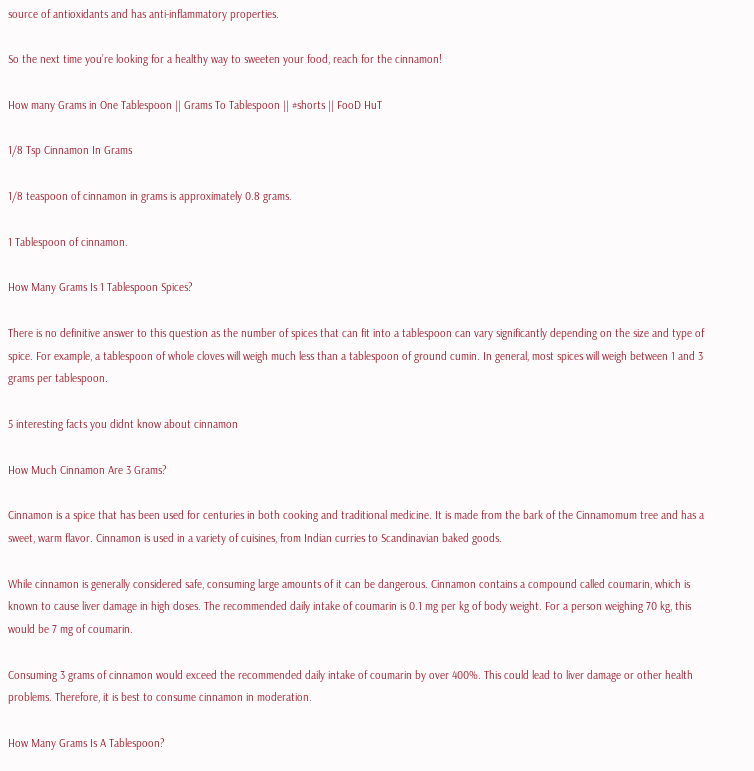source of antioxidants and has anti-inflammatory properties.

So the next time you’re looking for a healthy way to sweeten your food, reach for the cinnamon!

How many Grams in One Tablespoon || Grams To Tablespoon || #shorts || FooD HuT

1/8 Tsp Cinnamon In Grams

1/8 teaspoon of cinnamon in grams is approximately 0.8 grams.

1 Tablespoon of cinnamon.

How Many Grams Is 1 Tablespoon Spices?

There is no definitive answer to this question as the number of spices that can fit into a tablespoon can vary significantly depending on the size and type of spice. For example, a tablespoon of whole cloves will weigh much less than a tablespoon of ground cumin. In general, most spices will weigh between 1 and 3 grams per tablespoon.

5 interesting facts you didnt know about cinnamon

How Much Cinnamon Are 3 Grams?

Cinnamon is a spice that has been used for centuries in both cooking and traditional medicine. It is made from the bark of the Cinnamomum tree and has a sweet, warm flavor. Cinnamon is used in a variety of cuisines, from Indian curries to Scandinavian baked goods.

While cinnamon is generally considered safe, consuming large amounts of it can be dangerous. Cinnamon contains a compound called coumarin, which is known to cause liver damage in high doses. The recommended daily intake of coumarin is 0.1 mg per kg of body weight. For a person weighing 70 kg, this would be 7 mg of coumarin.

Consuming 3 grams of cinnamon would exceed the recommended daily intake of coumarin by over 400%. This could lead to liver damage or other health problems. Therefore, it is best to consume cinnamon in moderation.

How Many Grams Is A Tablespoon?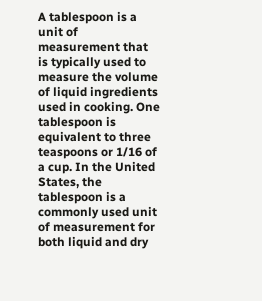A tablespoon is a unit of measurement that is typically used to measure the volume of liquid ingredients used in cooking. One tablespoon is equivalent to three teaspoons or 1/16 of a cup. In the United States, the tablespoon is a commonly used unit of measurement for both liquid and dry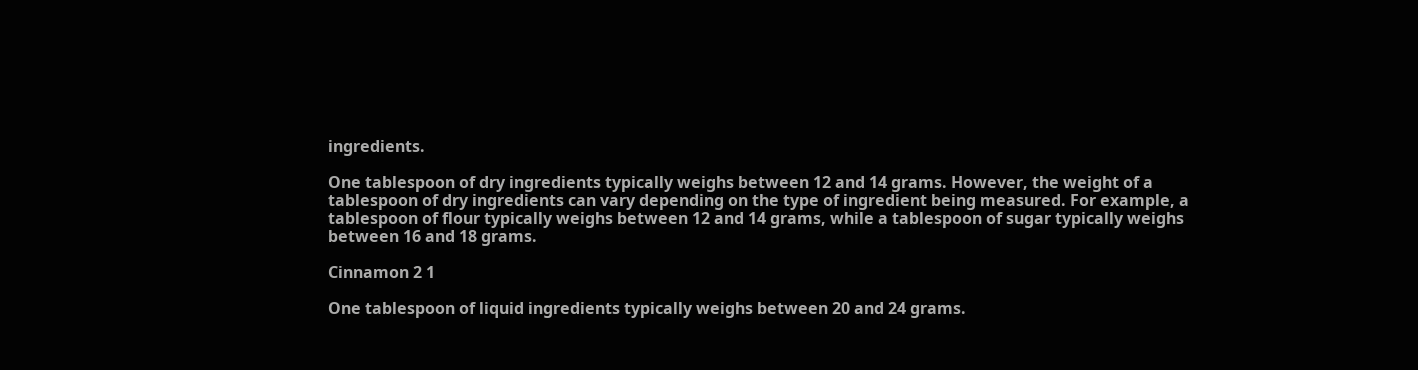ingredients.

One tablespoon of dry ingredients typically weighs between 12 and 14 grams. However, the weight of a tablespoon of dry ingredients can vary depending on the type of ingredient being measured. For example, a tablespoon of flour typically weighs between 12 and 14 grams, while a tablespoon of sugar typically weighs between 16 and 18 grams.

Cinnamon 2 1

One tablespoon of liquid ingredients typically weighs between 20 and 24 grams.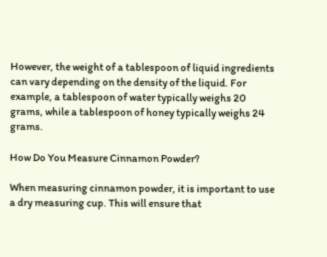However, the weight of a tablespoon of liquid ingredients can vary depending on the density of the liquid. For example, a tablespoon of water typically weighs 20 grams, while a tablespoon of honey typically weighs 24 grams.

How Do You Measure Cinnamon Powder?

When measuring cinnamon powder, it is important to use a dry measuring cup. This will ensure that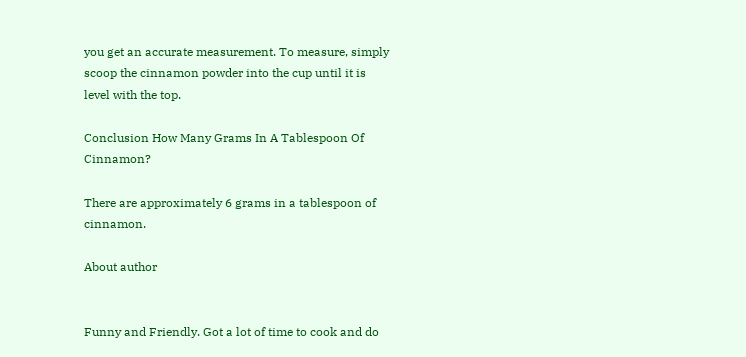you get an accurate measurement. To measure, simply scoop the cinnamon powder into the cup until it is level with the top.

Conclusion How Many Grams In A Tablespoon Of Cinnamon?

There are approximately 6 grams in a tablespoon of cinnamon.

About author


Funny and Friendly. Got a lot of time to cook and do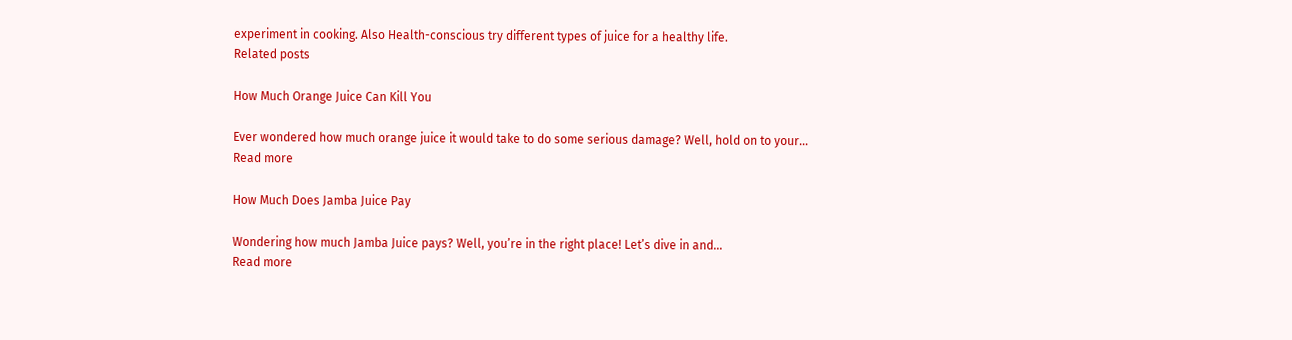experiment in cooking. Also Health-conscious try different types of juice for a healthy life.
Related posts

How Much Orange Juice Can Kill You

Ever wondered how much orange juice it would take to do some serious damage? Well, hold on to your…
Read more

How Much Does Jamba Juice Pay

Wondering how much Jamba Juice pays? Well, you’re in the right place! Let’s dive in and…
Read more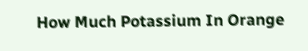How Much Potassium In Orange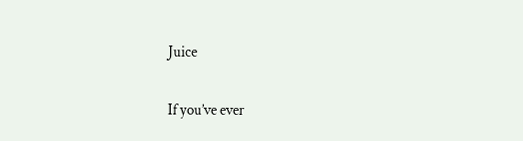Juice

If you’ve ever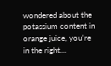wondered about the potassium content in orange juice, you’re in the right…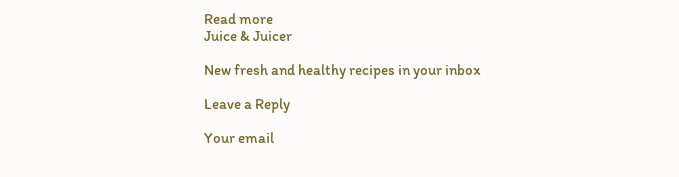Read more
Juice & Juicer

New fresh and healthy recipes in your inbox

Leave a Reply

Your email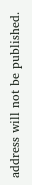address will not be published.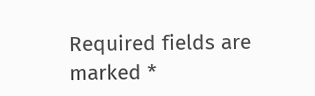Required fields are marked *